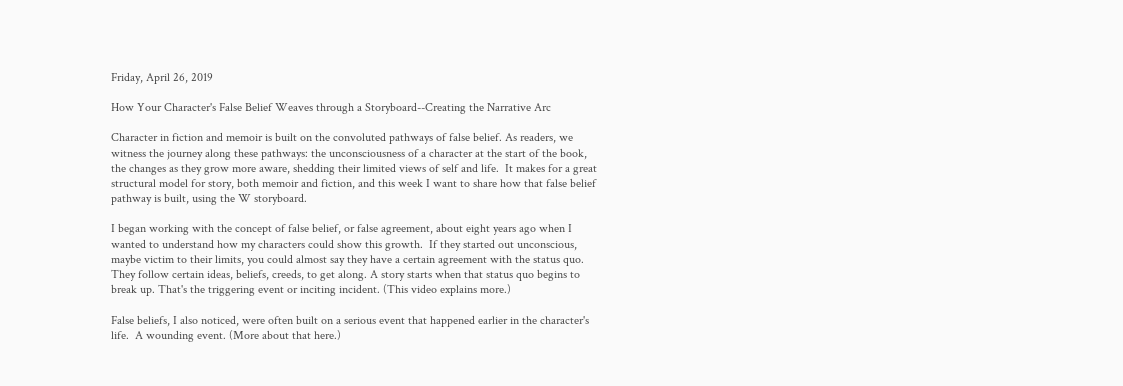Friday, April 26, 2019

How Your Character's False Belief Weaves through a Storyboard--Creating the Narrative Arc

Character in fiction and memoir is built on the convoluted pathways of false belief. As readers, we witness the journey along these pathways: the unconsciousness of a character at the start of the book, the changes as they grow more aware, shedding their limited views of self and life.  It makes for a great structural model for story, both memoir and fiction, and this week I want to share how that false belief pathway is built, using the W storyboard.

I began working with the concept of false belief, or false agreement, about eight years ago when I wanted to understand how my characters could show this growth.  If they started out unconscious, maybe victim to their limits, you could almost say they have a certain agreement with the status quo.  They follow certain ideas, beliefs, creeds, to get along. A story starts when that status quo begins to break up. That's the triggering event or inciting incident. (This video explains more.)

False beliefs, I also noticed, were often built on a serious event that happened earlier in the character's life.  A wounding event. (More about that here.)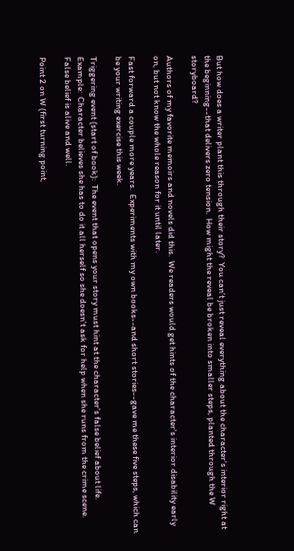But how does a writer plant this through their story?  You can't just reveal everything about the character's interior right at the beginning--that delivers zero tension.  How might the reveal be broken into smaller steps, planted through the W storyboard?

Authors of my favorite memoirs and novels did this.  We readers would get hints of the character's interior disability early on, but not know the whole reason for it until later.

Fast forward a couple more years.  Experiments with my own books--and short stories--gave me these five steps, which can be your writing exercise this week.

Triggering event (start of book):  The event that opens your story must hint at the character's false belief about life.  Example:  Character believes she has to do it all herself so she doesn't ask for help when she runs from the crime scene.  False belief is alive and well.

Point 2 on W (first turning point,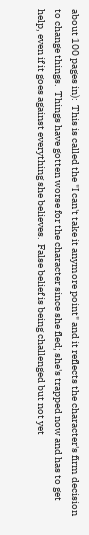about 100 pages in):  This is called the "I can't take it anymore point" and it reflects the character's firm decision to change things.  Things have gotten worse for the character since she fled; she's trapped now and has to get help, even if it goes against everything she believes.  False belief is being challenged but not yet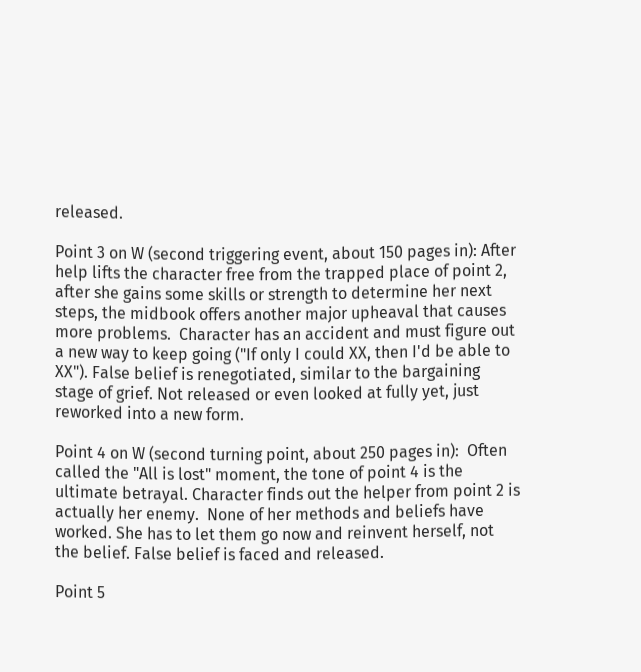released.

Point 3 on W (second triggering event, about 150 pages in): After help lifts the character free from the trapped place of point 2, after she gains some skills or strength to determine her next steps, the midbook offers another major upheaval that causes more problems.  Character has an accident and must figure out a new way to keep going ("If only I could XX, then I'd be able to XX"). False belief is renegotiated, similar to the bargaining stage of grief. Not released or even looked at fully yet, just reworked into a new form.

Point 4 on W (second turning point, about 250 pages in):  Often called the "All is lost" moment, the tone of point 4 is the ultimate betrayal. Character finds out the helper from point 2 is actually her enemy.  None of her methods and beliefs have worked. She has to let them go now and reinvent herself, not the belief. False belief is faced and released.

Point 5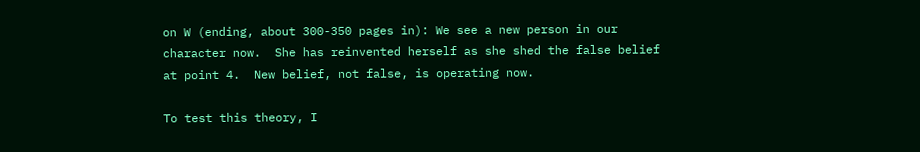on W (ending, about 300-350 pages in): We see a new person in our character now.  She has reinvented herself as she shed the false belief at point 4.  New belief, not false, is operating now.

To test this theory, I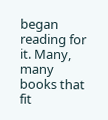began reading for it. Many, many books that fit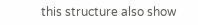this structure also show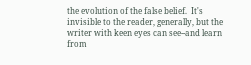the evolution of the false belief.  It's invisible to the reader, generally, but the writer with keen eyes can see--and learn from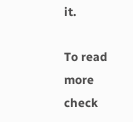it.

To read more check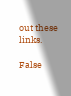out these links.

False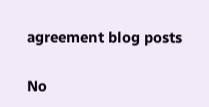agreement blog posts

No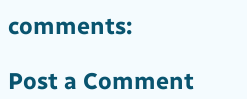comments:

Post a Comment